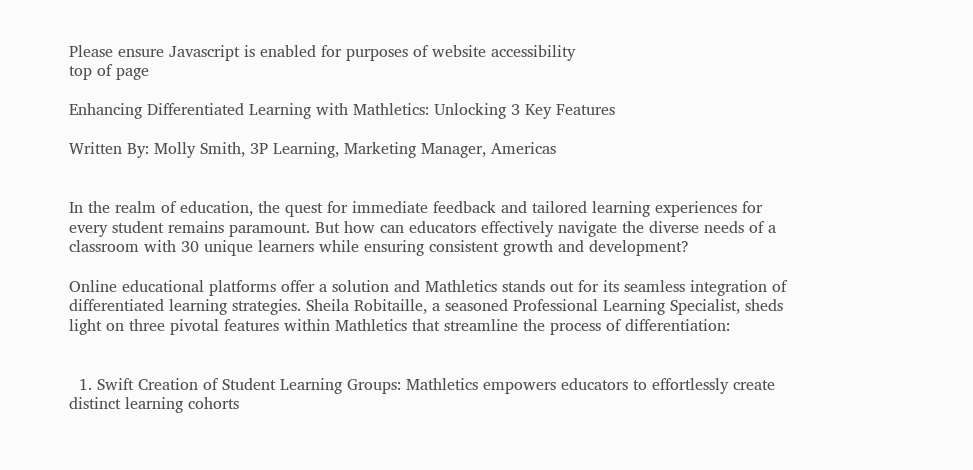Please ensure Javascript is enabled for purposes of website accessibility
top of page

Enhancing Differentiated Learning with Mathletics: Unlocking 3 Key Features

Written By: Molly Smith, 3P Learning, Marketing Manager, Americas


In the realm of education, the quest for immediate feedback and tailored learning experiences for every student remains paramount. But how can educators effectively navigate the diverse needs of a classroom with 30 unique learners while ensuring consistent growth and development?

Online educational platforms offer a solution and Mathletics stands out for its seamless integration of differentiated learning strategies. Sheila Robitaille, a seasoned Professional Learning Specialist, sheds light on three pivotal features within Mathletics that streamline the process of differentiation:


  1. Swift Creation of Student Learning Groups: Mathletics empowers educators to effortlessly create distinct learning cohorts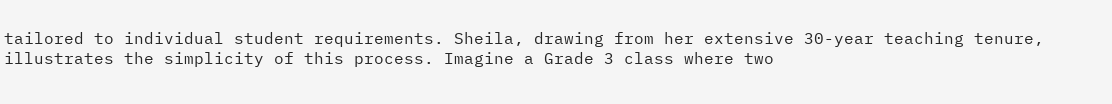tailored to individual student requirements. Sheila, drawing from her extensive 30-year teaching tenure, illustrates the simplicity of this process. Imagine a Grade 3 class where two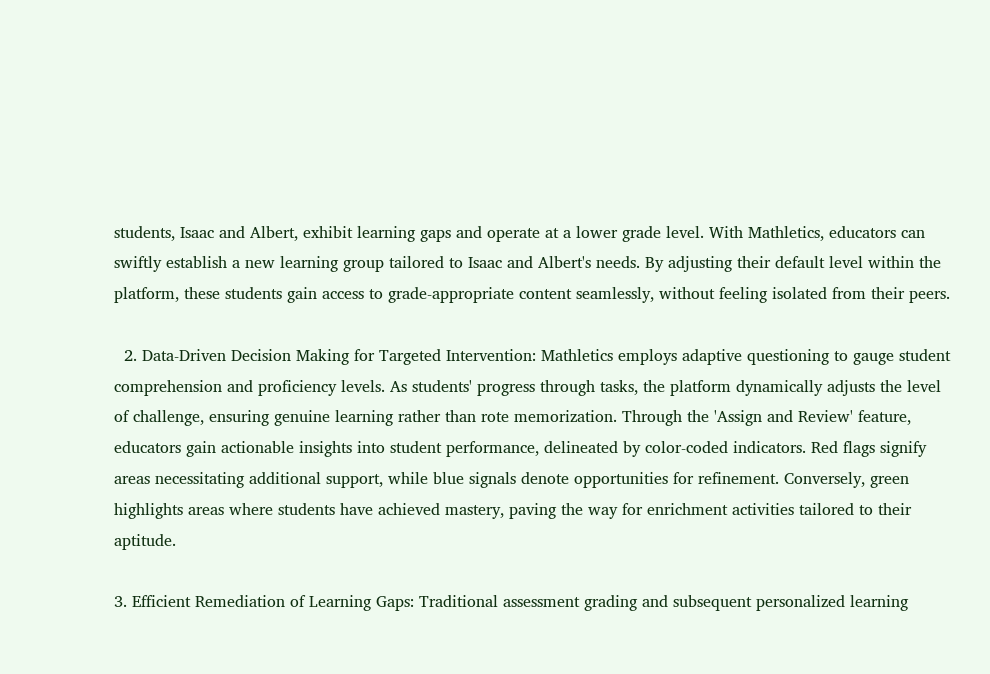students, Isaac and Albert, exhibit learning gaps and operate at a lower grade level. With Mathletics, educators can swiftly establish a new learning group tailored to Isaac and Albert's needs. By adjusting their default level within the platform, these students gain access to grade-appropriate content seamlessly, without feeling isolated from their peers.

  2. Data-Driven Decision Making for Targeted Intervention: Mathletics employs adaptive questioning to gauge student comprehension and proficiency levels. As students' progress through tasks, the platform dynamically adjusts the level of challenge, ensuring genuine learning rather than rote memorization. Through the 'Assign and Review' feature, educators gain actionable insights into student performance, delineated by color-coded indicators. Red flags signify areas necessitating additional support, while blue signals denote opportunities for refinement. Conversely, green highlights areas where students have achieved mastery, paving the way for enrichment activities tailored to their aptitude.

3. Efficient Remediation of Learning Gaps: Traditional assessment grading and subsequent personalized learning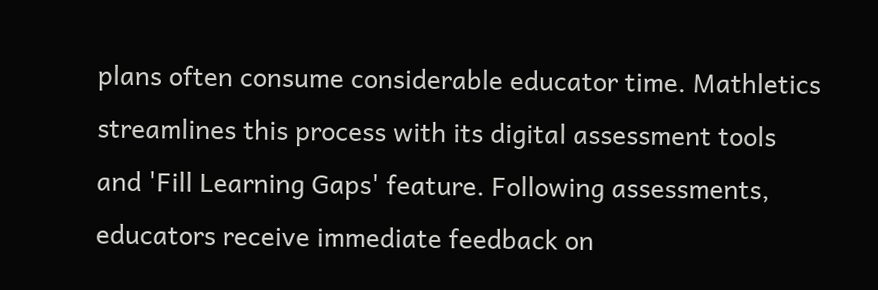plans often consume considerable educator time. Mathletics streamlines this process with its digital assessment tools and 'Fill Learning Gaps' feature. Following assessments, educators receive immediate feedback on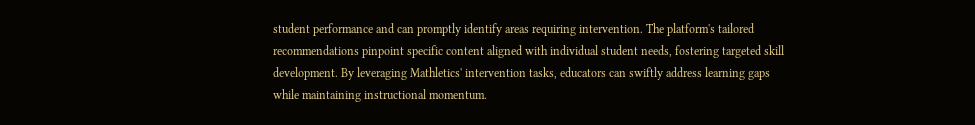student performance and can promptly identify areas requiring intervention. The platform's tailored recommendations pinpoint specific content aligned with individual student needs, fostering targeted skill development. By leveraging Mathletics' intervention tasks, educators can swiftly address learning gaps while maintaining instructional momentum.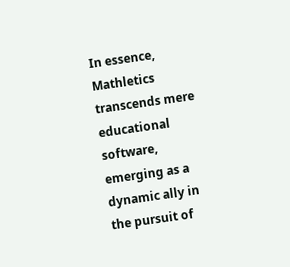In essence, Mathletics transcends mere educational software, emerging as a dynamic ally in the pursuit of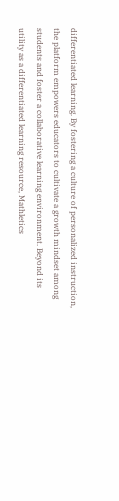differentiated learning. By fostering a culture of personalized instruction, the platform empowers educators to cultivate a growth mindset among students and foster a collaborative learning environment. Beyond its utility as a differentiated learning resource, Mathletics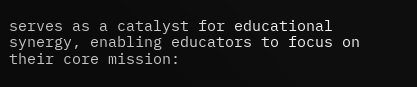serves as a catalyst for educational synergy, enabling educators to focus on their core mission: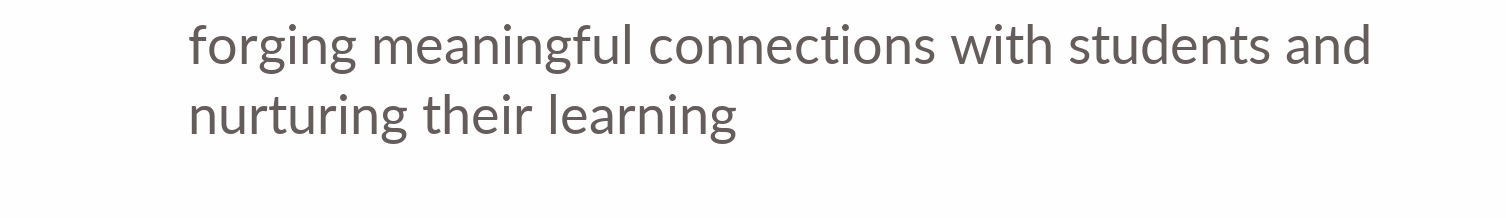forging meaningful connections with students and nurturing their learning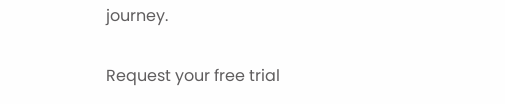journey.


Request your free trial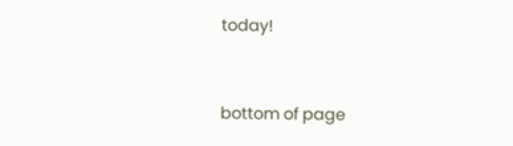today!


bottom of page